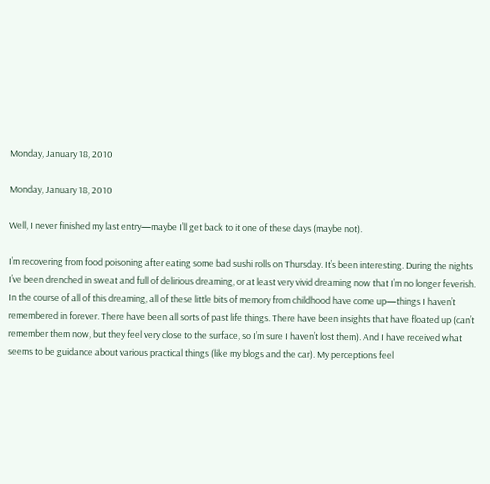Monday, January 18, 2010

Monday, January 18, 2010

Well, I never finished my last entry—maybe I’ll get back to it one of these days (maybe not).

I’m recovering from food poisoning after eating some bad sushi rolls on Thursday. It’s been interesting. During the nights I’ve been drenched in sweat and full of delirious dreaming, or at least very vivid dreaming now that I’m no longer feverish. In the course of all of this dreaming, all of these little bits of memory from childhood have come up—things I haven’t remembered in forever. There have been all sorts of past life things. There have been insights that have floated up (can’t remember them now, but they feel very close to the surface, so I’m sure I haven’t lost them). And I have received what seems to be guidance about various practical things (like my blogs and the car). My perceptions feel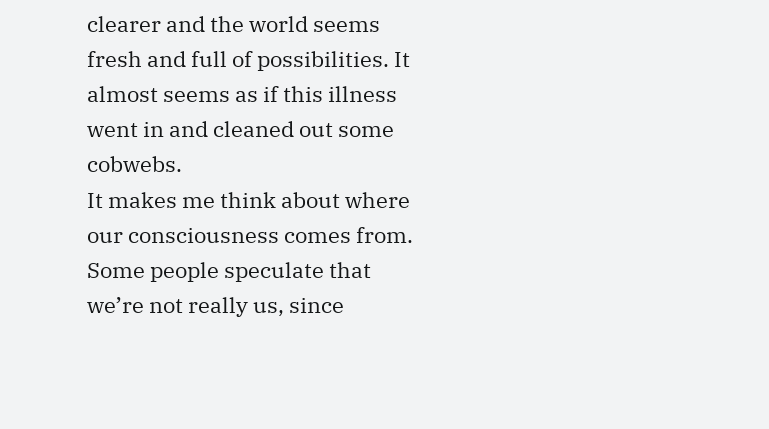clearer and the world seems fresh and full of possibilities. It almost seems as if this illness went in and cleaned out some cobwebs.
It makes me think about where our consciousness comes from. Some people speculate that we’re not really us, since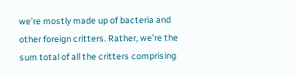we’re mostly made up of bacteria and other foreign critters. Rather, we’re the sum total of all the critters comprising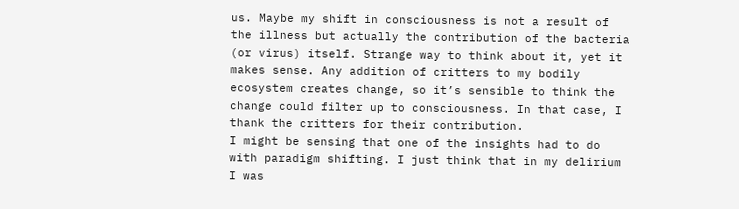us. Maybe my shift in consciousness is not a result of the illness but actually the contribution of the bacteria (or virus) itself. Strange way to think about it, yet it makes sense. Any addition of critters to my bodily ecosystem creates change, so it’s sensible to think the change could filter up to consciousness. In that case, I thank the critters for their contribution.
I might be sensing that one of the insights had to do with paradigm shifting. I just think that in my delirium I was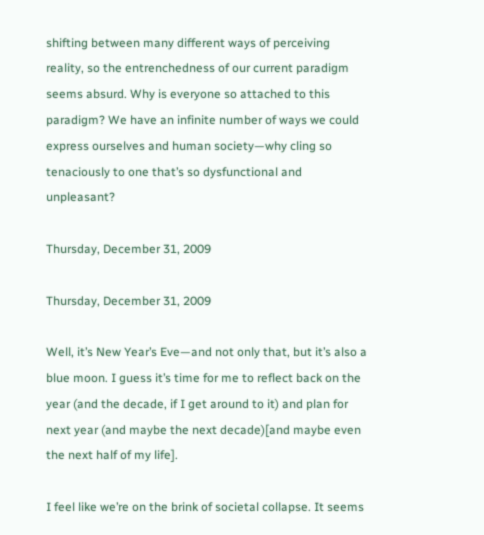shifting between many different ways of perceiving reality, so the entrenchedness of our current paradigm seems absurd. Why is everyone so attached to this paradigm? We have an infinite number of ways we could express ourselves and human society—why cling so tenaciously to one that’s so dysfunctional and unpleasant?

Thursday, December 31, 2009

Thursday, December 31, 2009

Well, it’s New Year’s Eve—and not only that, but it’s also a blue moon. I guess it’s time for me to reflect back on the year (and the decade, if I get around to it) and plan for next year (and maybe the next decade)[and maybe even the next half of my life].

I feel like we’re on the brink of societal collapse. It seems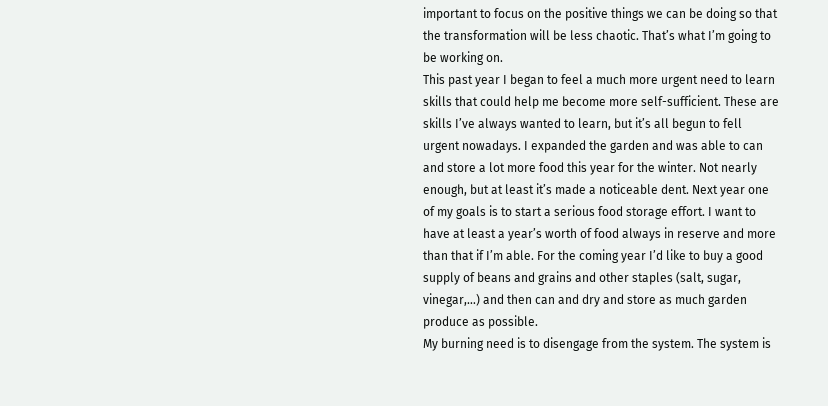important to focus on the positive things we can be doing so that the transformation will be less chaotic. That’s what I’m going to be working on.
This past year I began to feel a much more urgent need to learn skills that could help me become more self-sufficient. These are skills I’ve always wanted to learn, but it’s all begun to fell urgent nowadays. I expanded the garden and was able to can and store a lot more food this year for the winter. Not nearly enough, but at least it’s made a noticeable dent. Next year one of my goals is to start a serious food storage effort. I want to have at least a year’s worth of food always in reserve and more than that if I’m able. For the coming year I’d like to buy a good supply of beans and grains and other staples (salt, sugar, vinegar,…) and then can and dry and store as much garden produce as possible.
My burning need is to disengage from the system. The system is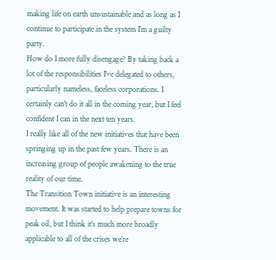making life on earth unsustainable and as long as I continue to participate in the system I’m a guilty party.
How do I more fully disengage? By taking back a lot of the responsibilities I’ve delegated to others, particularly nameless, faceless corporations. I certainly can’t do it all in the coming year, but I feel confident I can in the next ten years.
I really like all of the new initiatives that have been springing up in the past few years. There is an increasing group of people awakening to the true reality of our time.
The Transition Town initiative is an interesting movement. It was started to help prepare towns for peak oil, but I think it’s much more broadly applicable to all of the crises we’re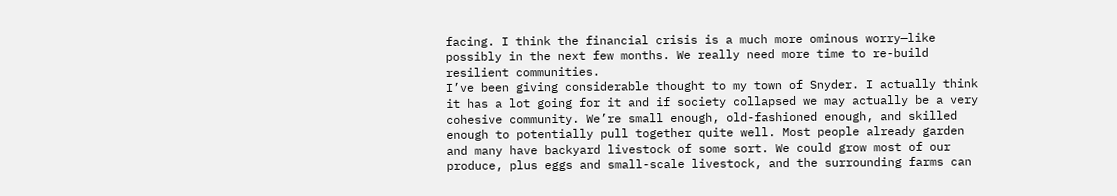facing. I think the financial crisis is a much more ominous worry—like possibly in the next few months. We really need more time to re-build resilient communities.
I’ve been giving considerable thought to my town of Snyder. I actually think it has a lot going for it and if society collapsed we may actually be a very cohesive community. We’re small enough, old-fashioned enough, and skilled enough to potentially pull together quite well. Most people already garden and many have backyard livestock of some sort. We could grow most of our produce, plus eggs and small-scale livestock, and the surrounding farms can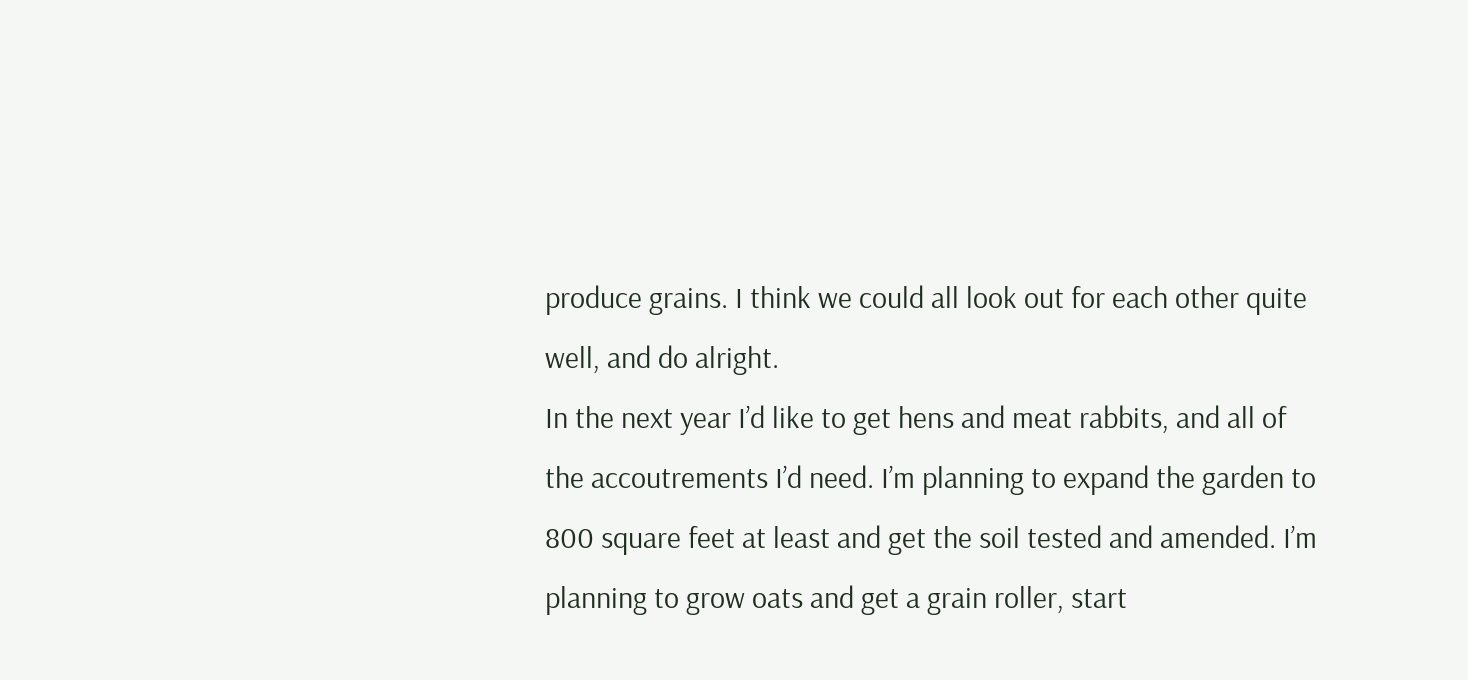produce grains. I think we could all look out for each other quite well, and do alright.
In the next year I’d like to get hens and meat rabbits, and all of the accoutrements I’d need. I’m planning to expand the garden to 800 square feet at least and get the soil tested and amended. I’m planning to grow oats and get a grain roller, start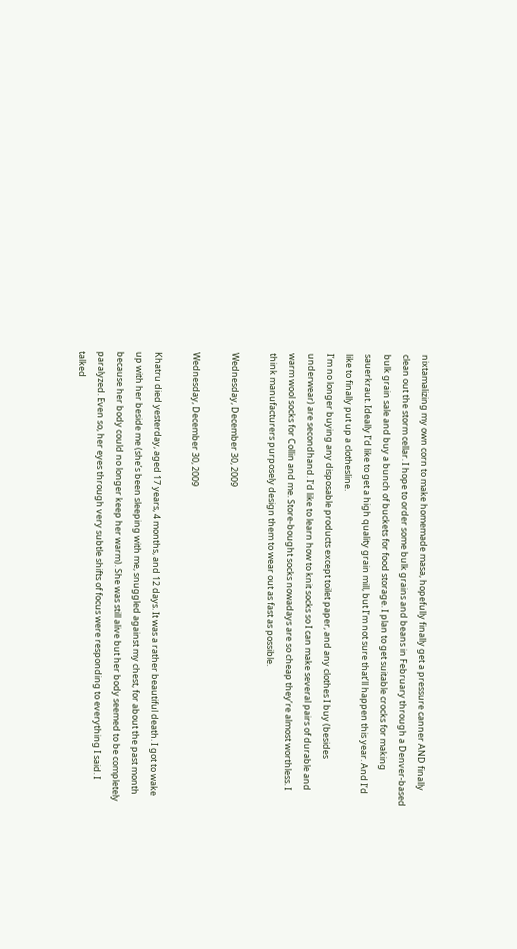nixtamalizing my own corn to make homemade masa, hopefully finally get a pressure canner AND finally clean out the storm cellar. I hope to order some bulk grains and beans in February through a Denver-based bulk grain sale and buy a bunch of buckets for food storage. I plan to get suitable crocks for making sauerkraut. Ideally I’d like to get a high quality grain mill, but I’m not sure that’ll happen this year. And I’d like to finally put up a clothesline.
I’m no longer buying any disposable products except toilet paper, and any clothes I buy (besides underwear) are secondhand. I’d like to learn how to knit socks so I can make several pairs of durable and warm wool socks for Collin and me. Store-bought socks nowadays are so cheap they’re almost worthless. I think manufacturers purposely design them to wear out as fast as possible.

Wednesday, December 30, 2009

Wednesday, December 30, 2009

Khatru died yesterday, aged 17 years, 4 months, and 12 days. It was a rather beautiful death. I got to wake up with her beside me (she’s been sleeping with me, snuggled against my chest, for about the past month because her body could no longer keep her warm). She was still alive but her body seemed to be completely paralyzed. Even so, her eyes through very subtle shifts of focus were responding to everything I said. I talked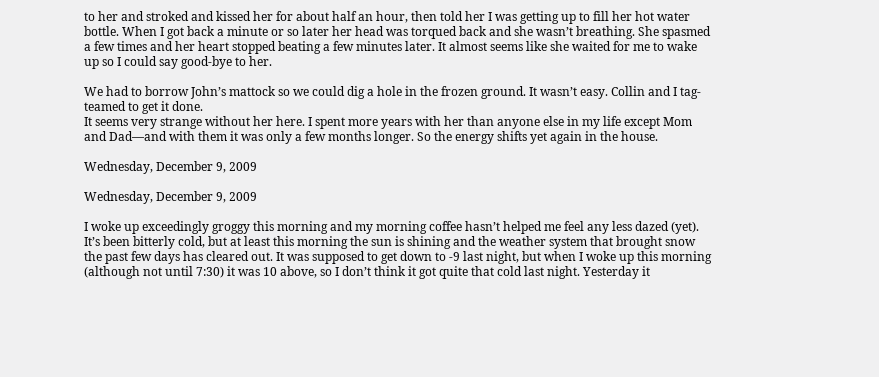to her and stroked and kissed her for about half an hour, then told her I was getting up to fill her hot water bottle. When I got back a minute or so later her head was torqued back and she wasn’t breathing. She spasmed a few times and her heart stopped beating a few minutes later. It almost seems like she waited for me to wake up so I could say good-bye to her.

We had to borrow John’s mattock so we could dig a hole in the frozen ground. It wasn’t easy. Collin and I tag-teamed to get it done.
It seems very strange without her here. I spent more years with her than anyone else in my life except Mom and Dad—and with them it was only a few months longer. So the energy shifts yet again in the house.

Wednesday, December 9, 2009

Wednesday, December 9, 2009

I woke up exceedingly groggy this morning and my morning coffee hasn’t helped me feel any less dazed (yet). It’s been bitterly cold, but at least this morning the sun is shining and the weather system that brought snow the past few days has cleared out. It was supposed to get down to -9 last night, but when I woke up this morning (although not until 7:30) it was 10 above, so I don’t think it got quite that cold last night. Yesterday it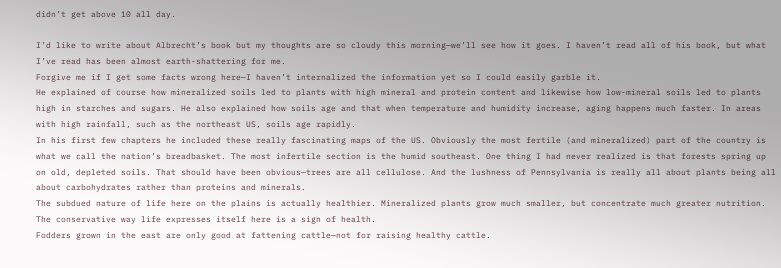didn’t get above 10 all day.

I’d like to write about Albrecht’s book but my thoughts are so cloudy this morning—we’ll see how it goes. I haven’t read all of his book, but what I’ve read has been almost earth-shattering for me.
Forgive me if I get some facts wrong here—I haven’t internalized the information yet so I could easily garble it.
He explained of course how mineralized soils led to plants with high mineral and protein content and likewise how low-mineral soils led to plants high in starches and sugars. He also explained how soils age and that when temperature and humidity increase, aging happens much faster. In areas with high rainfall, such as the northeast US, soils age rapidly.
In his first few chapters he included these really fascinating maps of the US. Obviously the most fertile (and mineralized) part of the country is what we call the nation’s breadbasket. The most infertile section is the humid southeast. One thing I had never realized is that forests spring up on old, depleted soils. That should have been obvious—trees are all cellulose. And the lushness of Pennsylvania is really all about plants being all about carbohydrates rather than proteins and minerals.
The subdued nature of life here on the plains is actually healthier. Mineralized plants grow much smaller, but concentrate much greater nutrition. The conservative way life expresses itself here is a sign of health.
Fodders grown in the east are only good at fattening cattle—not for raising healthy cattle.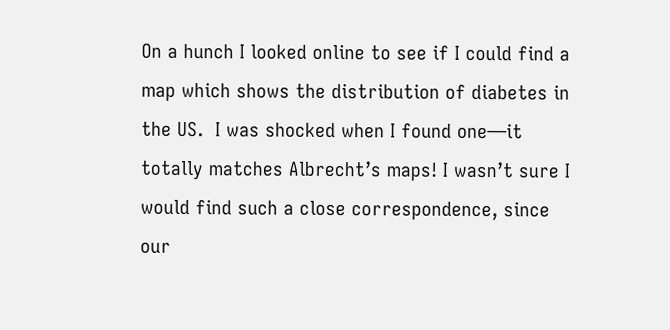On a hunch I looked online to see if I could find a map which shows the distribution of diabetes in the US.  I was shocked when I found one—it totally matches Albrecht’s maps! I wasn’t sure I would find such a close correspondence, since our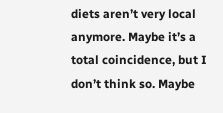diets aren’t very local anymore. Maybe it’s a total coincidence, but I don’t think so. Maybe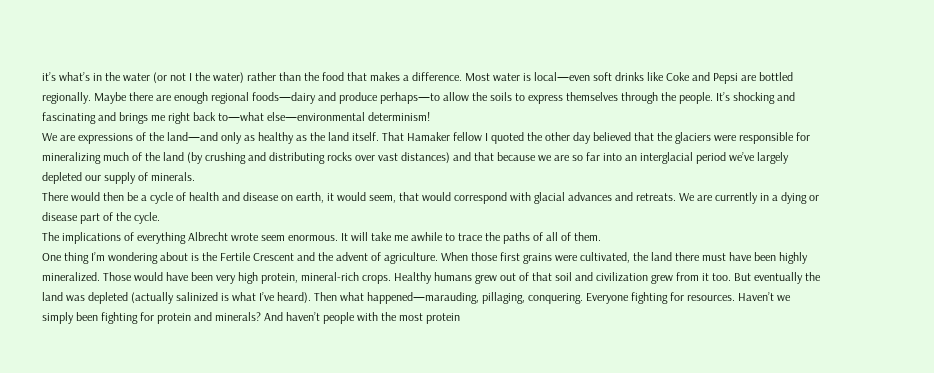it’s what’s in the water (or not I the water) rather than the food that makes a difference. Most water is local—even soft drinks like Coke and Pepsi are bottled regionally. Maybe there are enough regional foods—dairy and produce perhaps—to allow the soils to express themselves through the people. It’s shocking and fascinating and brings me right back to—what else—environmental determinism!
We are expressions of the land—and only as healthy as the land itself. That Hamaker fellow I quoted the other day believed that the glaciers were responsible for mineralizing much of the land (by crushing and distributing rocks over vast distances) and that because we are so far into an interglacial period we’ve largely depleted our supply of minerals.
There would then be a cycle of health and disease on earth, it would seem, that would correspond with glacial advances and retreats. We are currently in a dying or disease part of the cycle.
The implications of everything Albrecht wrote seem enormous. It will take me awhile to trace the paths of all of them.
One thing I’m wondering about is the Fertile Crescent and the advent of agriculture. When those first grains were cultivated, the land there must have been highly mineralized. Those would have been very high protein, mineral-rich crops. Healthy humans grew out of that soil and civilization grew from it too. But eventually the land was depleted (actually salinized is what I’ve heard). Then what happened—marauding, pillaging, conquering. Everyone fighting for resources. Haven’t we simply been fighting for protein and minerals? And haven’t people with the most protein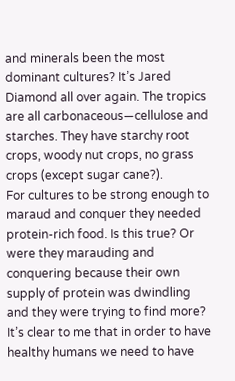and minerals been the most dominant cultures? It’s Jared Diamond all over again. The tropics are all carbonaceous—cellulose and starches. They have starchy root crops, woody nut crops, no grass crops (except sugar cane?).
For cultures to be strong enough to maraud and conquer they needed protein-rich food. Is this true? Or were they marauding and conquering because their own supply of protein was dwindling and they were trying to find more?
It’s clear to me that in order to have healthy humans we need to have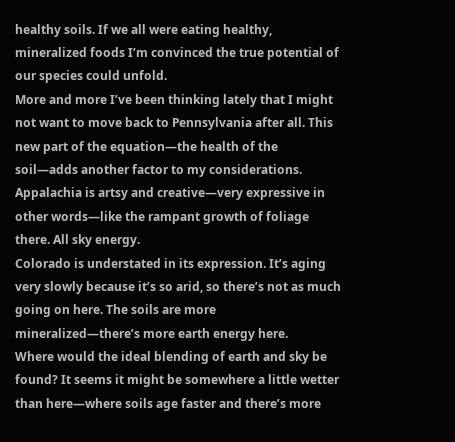healthy soils. If we all were eating healthy, mineralized foods I’m convinced the true potential of our species could unfold.
More and more I’ve been thinking lately that I might not want to move back to Pennsylvania after all. This new part of the equation—the health of the soil—adds another factor to my considerations.
Appalachia is artsy and creative—very expressive in other words—like the rampant growth of foliage there. All sky energy.
Colorado is understated in its expression. It’s aging very slowly because it’s so arid, so there’s not as much going on here. The soils are more mineralized—there’s more earth energy here.
Where would the ideal blending of earth and sky be found? It seems it might be somewhere a little wetter than here—where soils age faster and there’s more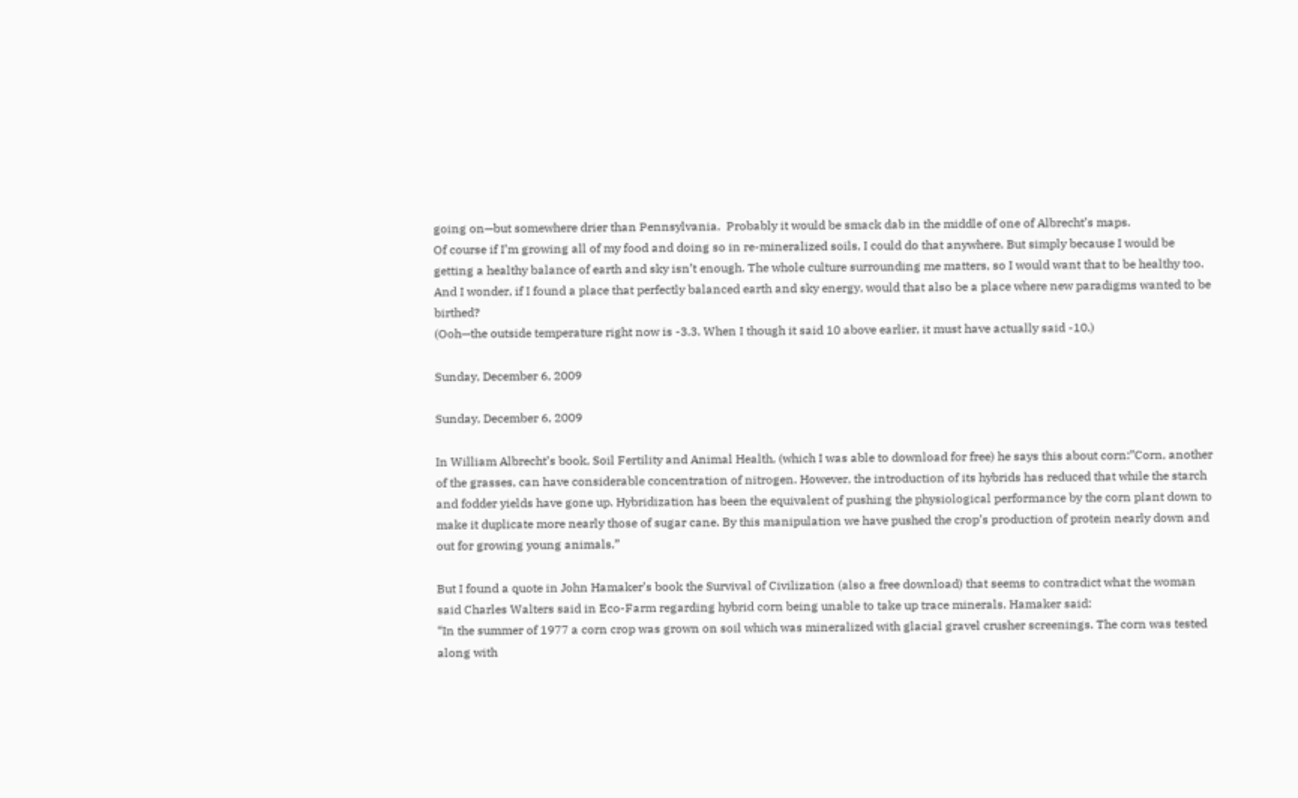going on—but somewhere drier than Pennsylvania.  Probably it would be smack dab in the middle of one of Albrecht’s maps.
Of course if I’m growing all of my food and doing so in re-mineralized soils, I could do that anywhere. But simply because I would be getting a healthy balance of earth and sky isn’t enough. The whole culture surrounding me matters, so I would want that to be healthy too.
And I wonder, if I found a place that perfectly balanced earth and sky energy, would that also be a place where new paradigms wanted to be birthed?
(Ooh—the outside temperature right now is -3.3. When I though it said 10 above earlier, it must have actually said -10.)

Sunday, December 6, 2009

Sunday, December 6, 2009

In William Albrecht’s book, Soil Fertility and Animal Health, (which I was able to download for free) he says this about corn:”Corn, another of the grasses, can have considerable concentration of nitrogen. However, the introduction of its hybrids has reduced that while the starch and fodder yields have gone up. Hybridization has been the equivalent of pushing the physiological performance by the corn plant down to make it duplicate more nearly those of sugar cane. By this manipulation we have pushed the crop’s production of protein nearly down and out for growing young animals.”

But I found a quote in John Hamaker’s book the Survival of Civilization (also a free download) that seems to contradict what the woman said Charles Walters said in Eco-Farm regarding hybrid corn being unable to take up trace minerals. Hamaker said:
“In the summer of 1977 a corn crop was grown on soil which was mineralized with glacial gravel crusher screenings. The corn was tested along with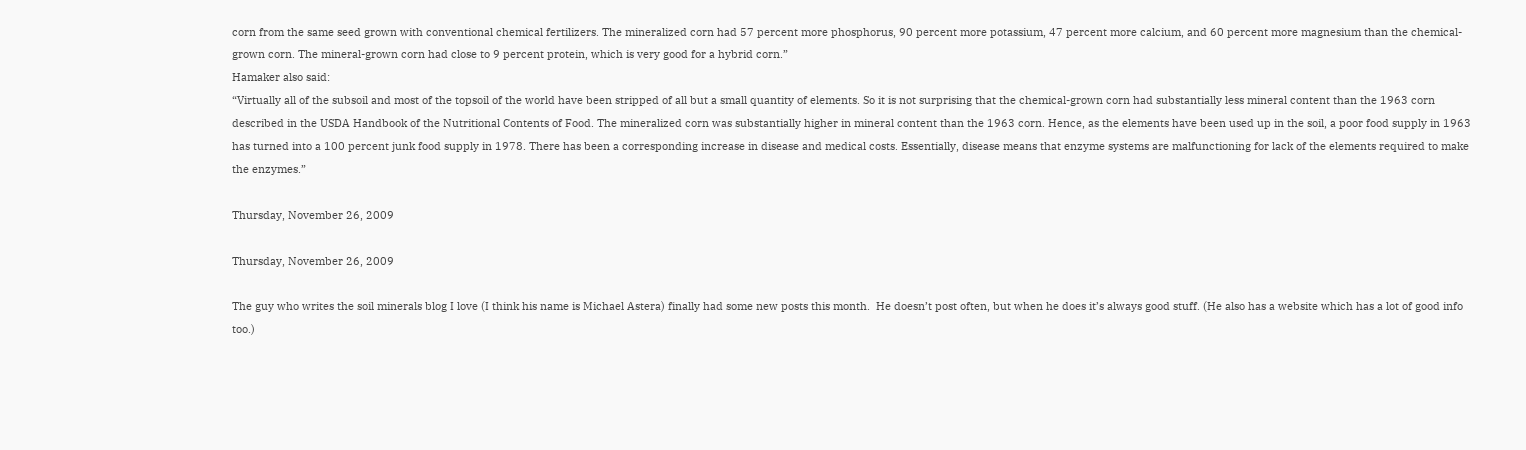corn from the same seed grown with conventional chemical fertilizers. The mineralized corn had 57 percent more phosphorus, 90 percent more potassium, 47 percent more calcium, and 60 percent more magnesium than the chemical-grown corn. The mineral-grown corn had close to 9 percent protein, which is very good for a hybrid corn.”
Hamaker also said:
“Virtually all of the subsoil and most of the topsoil of the world have been stripped of all but a small quantity of elements. So it is not surprising that the chemical-grown corn had substantially less mineral content than the 1963 corn described in the USDA Handbook of the Nutritional Contents of Food. The mineralized corn was substantially higher in mineral content than the 1963 corn. Hence, as the elements have been used up in the soil, a poor food supply in 1963 has turned into a 100 percent junk food supply in 1978. There has been a corresponding increase in disease and medical costs. Essentially, disease means that enzyme systems are malfunctioning for lack of the elements required to make the enzymes.”

Thursday, November 26, 2009

Thursday, November 26, 2009

The guy who writes the soil minerals blog I love (I think his name is Michael Astera) finally had some new posts this month.  He doesn’t post often, but when he does it’s always good stuff. (He also has a website which has a lot of good info too.)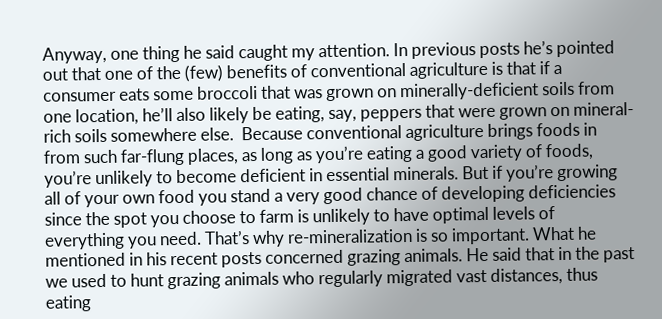Anyway, one thing he said caught my attention. In previous posts he’s pointed out that one of the (few) benefits of conventional agriculture is that if a consumer eats some broccoli that was grown on minerally-deficient soils from one location, he’ll also likely be eating, say, peppers that were grown on mineral-rich soils somewhere else.  Because conventional agriculture brings foods in from such far-flung places, as long as you’re eating a good variety of foods, you’re unlikely to become deficient in essential minerals. But if you’re growing all of your own food you stand a very good chance of developing deficiencies since the spot you choose to farm is unlikely to have optimal levels of everything you need. That’s why re-mineralization is so important. What he mentioned in his recent posts concerned grazing animals. He said that in the past we used to hunt grazing animals who regularly migrated vast distances, thus eating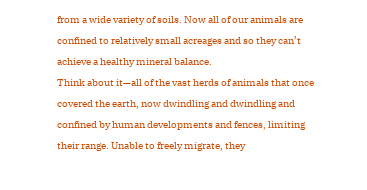from a wide variety of soils. Now all of our animals are confined to relatively small acreages and so they can’t achieve a healthy mineral balance.
Think about it—all of the vast herds of animals that once covered the earth, now dwindling and dwindling and confined by human developments and fences, limiting their range. Unable to freely migrate, they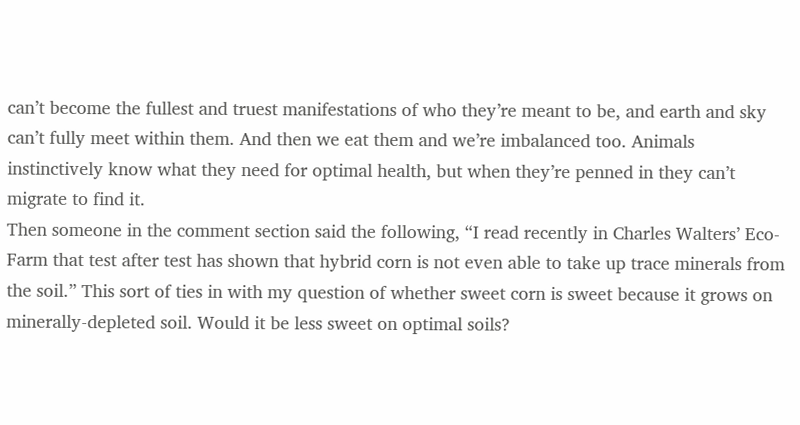can’t become the fullest and truest manifestations of who they’re meant to be, and earth and sky can’t fully meet within them. And then we eat them and we’re imbalanced too. Animals instinctively know what they need for optimal health, but when they’re penned in they can’t migrate to find it.
Then someone in the comment section said the following, “I read recently in Charles Walters’ Eco-Farm that test after test has shown that hybrid corn is not even able to take up trace minerals from the soil.” This sort of ties in with my question of whether sweet corn is sweet because it grows on minerally-depleted soil. Would it be less sweet on optimal soils?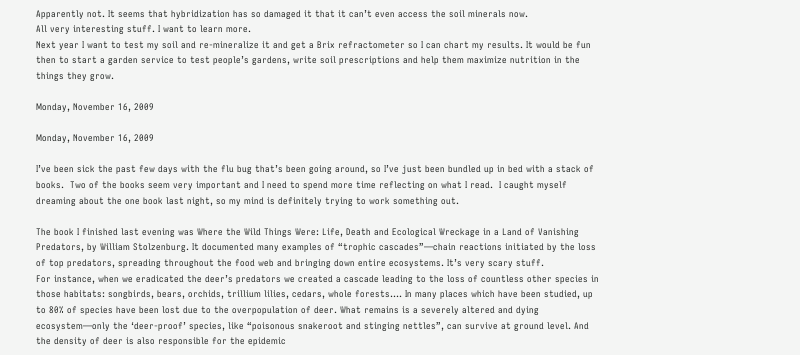Apparently not. It seems that hybridization has so damaged it that it can’t even access the soil minerals now.
All very interesting stuff. I want to learn more.
Next year I want to test my soil and re-mineralize it and get a Brix refractometer so I can chart my results. It would be fun then to start a garden service to test people’s gardens, write soil prescriptions and help them maximize nutrition in the things they grow.

Monday, November 16, 2009

Monday, November 16, 2009

I’ve been sick the past few days with the flu bug that’s been going around, so I’ve just been bundled up in bed with a stack of books.  Two of the books seem very important and I need to spend more time reflecting on what I read.  I caught myself dreaming about the one book last night, so my mind is definitely trying to work something out.

The book I finished last evening was Where the Wild Things Were: Life, Death and Ecological Wreckage in a Land of Vanishing Predators, by William Stolzenburg. It documented many examples of “trophic cascades”—chain reactions initiated by the loss of top predators, spreading throughout the food web and bringing down entire ecosystems. It’s very scary stuff.
For instance, when we eradicated the deer’s predators we created a cascade leading to the loss of countless other species in those habitats: songbirds, bears, orchids, trillium lilies, cedars, whole forests…. In many places which have been studied, up to 80% of species have been lost due to the overpopulation of deer. What remains is a severely altered and dying ecosystem—only the ‘deer-proof’ species, like “poisonous snakeroot and stinging nettles”, can survive at ground level. And the density of deer is also responsible for the epidemic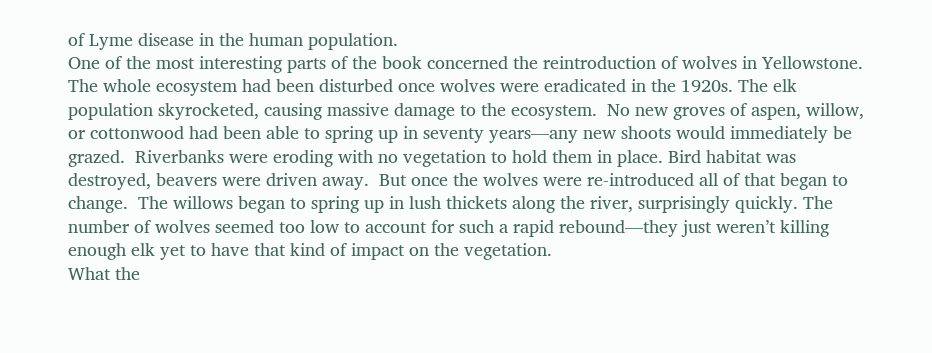of Lyme disease in the human population.
One of the most interesting parts of the book concerned the reintroduction of wolves in Yellowstone. The whole ecosystem had been disturbed once wolves were eradicated in the 1920s. The elk population skyrocketed, causing massive damage to the ecosystem.  No new groves of aspen, willow, or cottonwood had been able to spring up in seventy years—any new shoots would immediately be grazed.  Riverbanks were eroding with no vegetation to hold them in place. Bird habitat was destroyed, beavers were driven away.  But once the wolves were re-introduced all of that began to change.  The willows began to spring up in lush thickets along the river, surprisingly quickly. The number of wolves seemed too low to account for such a rapid rebound—they just weren’t killing enough elk yet to have that kind of impact on the vegetation.
What the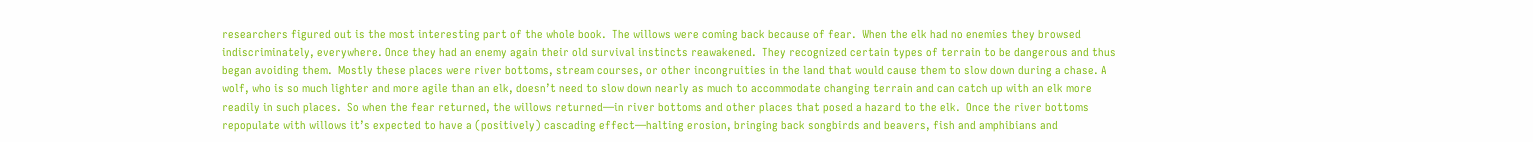researchers figured out is the most interesting part of the whole book.  The willows were coming back because of fear.  When the elk had no enemies they browsed indiscriminately, everywhere. Once they had an enemy again their old survival instincts reawakened.  They recognized certain types of terrain to be dangerous and thus began avoiding them.  Mostly these places were river bottoms, stream courses, or other incongruities in the land that would cause them to slow down during a chase. A wolf, who is so much lighter and more agile than an elk, doesn’t need to slow down nearly as much to accommodate changing terrain and can catch up with an elk more readily in such places.  So when the fear returned, the willows returned—in river bottoms and other places that posed a hazard to the elk.  Once the river bottoms repopulate with willows it’s expected to have a (positively) cascading effect—halting erosion, bringing back songbirds and beavers, fish and amphibians and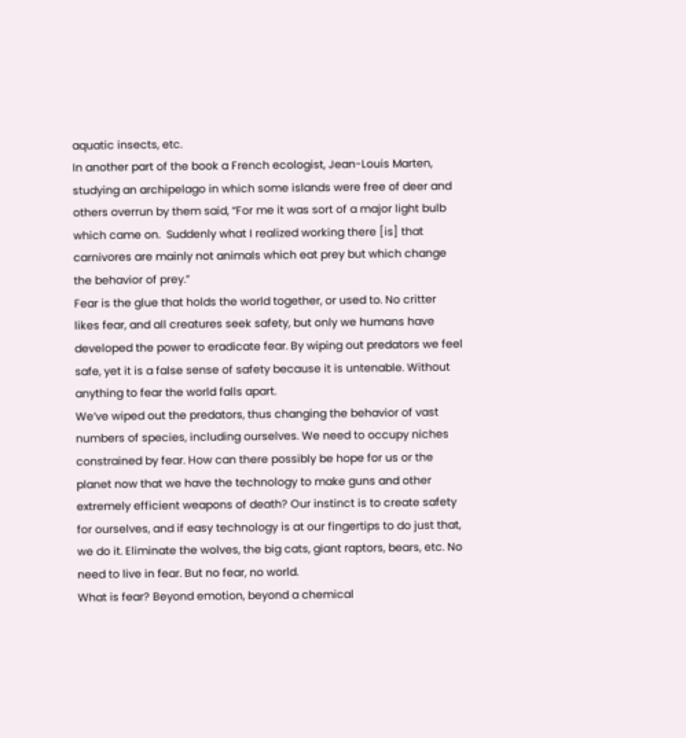aquatic insects, etc.
In another part of the book a French ecologist, Jean-Louis Marten, studying an archipelago in which some islands were free of deer and others overrun by them said, “For me it was sort of a major light bulb which came on.  Suddenly what I realized working there [is] that carnivores are mainly not animals which eat prey but which change the behavior of prey.”
Fear is the glue that holds the world together, or used to. No critter likes fear, and all creatures seek safety, but only we humans have developed the power to eradicate fear. By wiping out predators we feel safe, yet it is a false sense of safety because it is untenable. Without anything to fear the world falls apart.
We’ve wiped out the predators, thus changing the behavior of vast numbers of species, including ourselves. We need to occupy niches constrained by fear. How can there possibly be hope for us or the planet now that we have the technology to make guns and other extremely efficient weapons of death? Our instinct is to create safety for ourselves, and if easy technology is at our fingertips to do just that, we do it. Eliminate the wolves, the big cats, giant raptors, bears, etc. No need to live in fear. But no fear, no world.
What is fear? Beyond emotion, beyond a chemical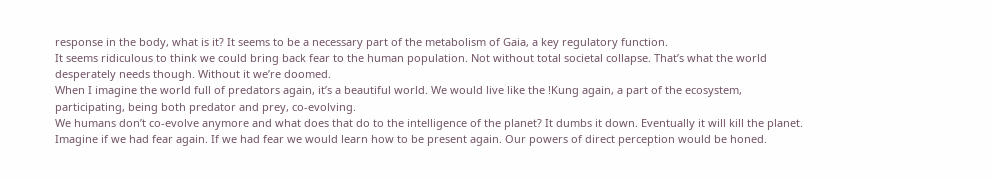response in the body, what is it? It seems to be a necessary part of the metabolism of Gaia, a key regulatory function.
It seems ridiculous to think we could bring back fear to the human population. Not without total societal collapse. That’s what the world desperately needs though. Without it we’re doomed.
When I imagine the world full of predators again, it’s a beautiful world. We would live like the !Kung again, a part of the ecosystem, participating, being both predator and prey, co-evolving.
We humans don’t co-evolve anymore and what does that do to the intelligence of the planet? It dumbs it down. Eventually it will kill the planet.
Imagine if we had fear again. If we had fear we would learn how to be present again. Our powers of direct perception would be honed.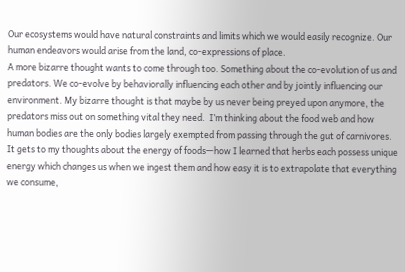Our ecosystems would have natural constraints and limits which we would easily recognize. Our human endeavors would arise from the land, co-expressions of place.
A more bizarre thought wants to come through too. Something about the co-evolution of us and predators. We co-evolve by behaviorally influencing each other and by jointly influencing our environment. My bizarre thought is that maybe by us never being preyed upon anymore, the predators miss out on something vital they need.  I’m thinking about the food web and how human bodies are the only bodies largely exempted from passing through the gut of carnivores. It gets to my thoughts about the energy of foods—how I learned that herbs each possess unique energy which changes us when we ingest them and how easy it is to extrapolate that everything we consume,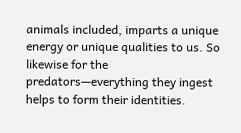animals included, imparts a unique energy or unique qualities to us. So likewise for the predators—everything they ingest helps to form their identities.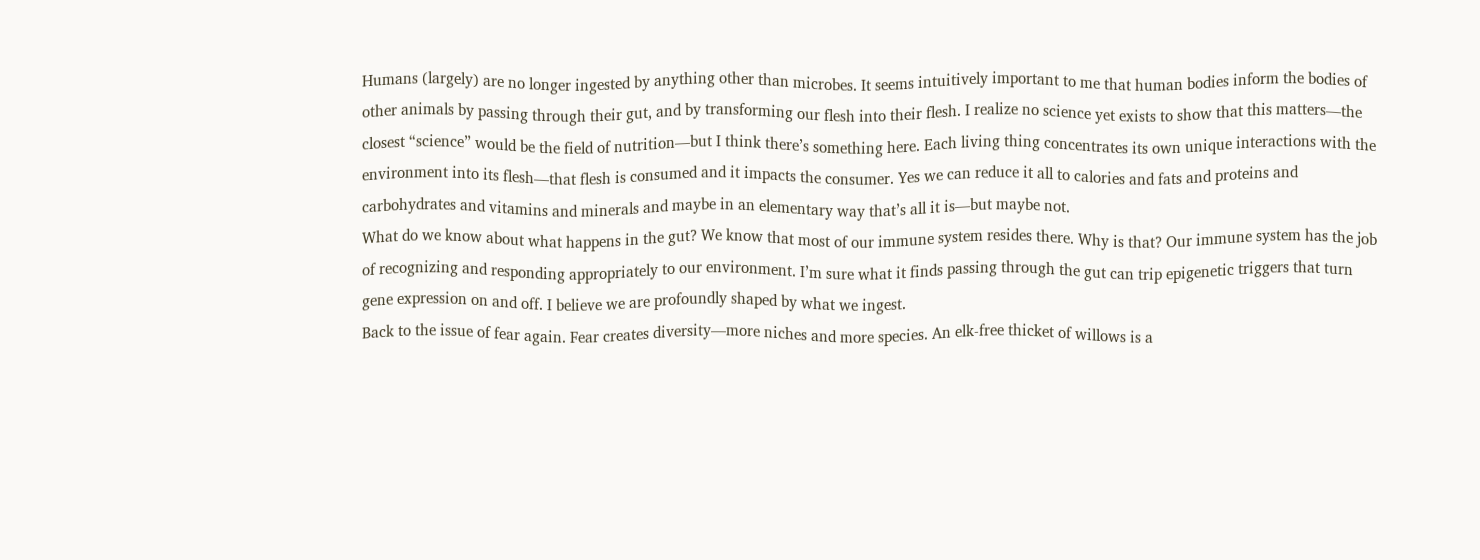Humans (largely) are no longer ingested by anything other than microbes. It seems intuitively important to me that human bodies inform the bodies of other animals by passing through their gut, and by transforming our flesh into their flesh. I realize no science yet exists to show that this matters—the closest “science” would be the field of nutrition—but I think there’s something here. Each living thing concentrates its own unique interactions with the environment into its flesh—that flesh is consumed and it impacts the consumer. Yes we can reduce it all to calories and fats and proteins and carbohydrates and vitamins and minerals and maybe in an elementary way that’s all it is—but maybe not.
What do we know about what happens in the gut? We know that most of our immune system resides there. Why is that? Our immune system has the job of recognizing and responding appropriately to our environment. I’m sure what it finds passing through the gut can trip epigenetic triggers that turn gene expression on and off. I believe we are profoundly shaped by what we ingest.
Back to the issue of fear again. Fear creates diversity—more niches and more species. An elk-free thicket of willows is a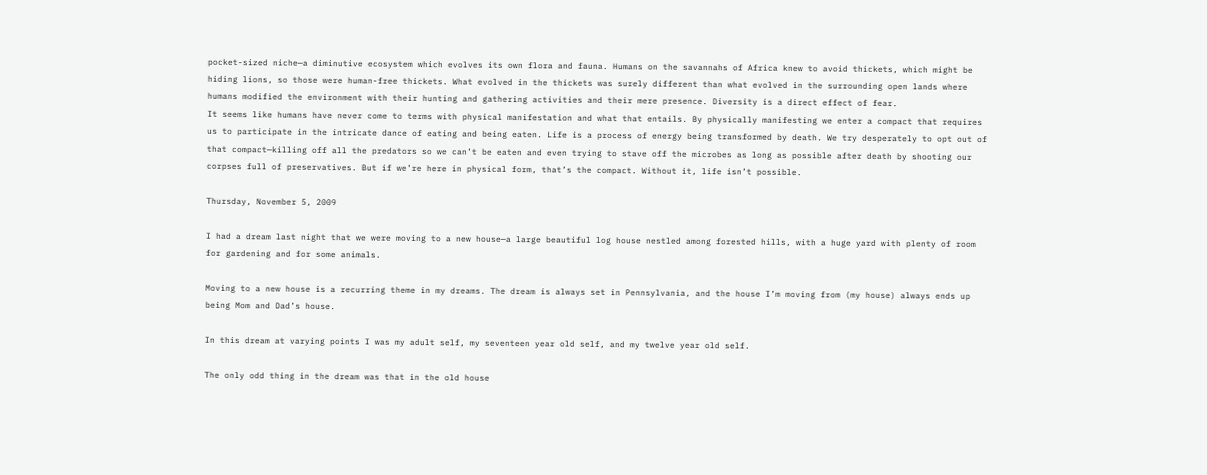pocket-sized niche—a diminutive ecosystem which evolves its own flora and fauna. Humans on the savannahs of Africa knew to avoid thickets, which might be hiding lions, so those were human-free thickets. What evolved in the thickets was surely different than what evolved in the surrounding open lands where humans modified the environment with their hunting and gathering activities and their mere presence. Diversity is a direct effect of fear.
It seems like humans have never come to terms with physical manifestation and what that entails. By physically manifesting we enter a compact that requires us to participate in the intricate dance of eating and being eaten. Life is a process of energy being transformed by death. We try desperately to opt out of that compact—killing off all the predators so we can’t be eaten and even trying to stave off the microbes as long as possible after death by shooting our corpses full of preservatives. But if we’re here in physical form, that’s the compact. Without it, life isn’t possible.

Thursday, November 5, 2009

I had a dream last night that we were moving to a new house—a large beautiful log house nestled among forested hills, with a huge yard with plenty of room for gardening and for some animals.

Moving to a new house is a recurring theme in my dreams. The dream is always set in Pennsylvania, and the house I’m moving from (my house) always ends up being Mom and Dad’s house.

In this dream at varying points I was my adult self, my seventeen year old self, and my twelve year old self.

The only odd thing in the dream was that in the old house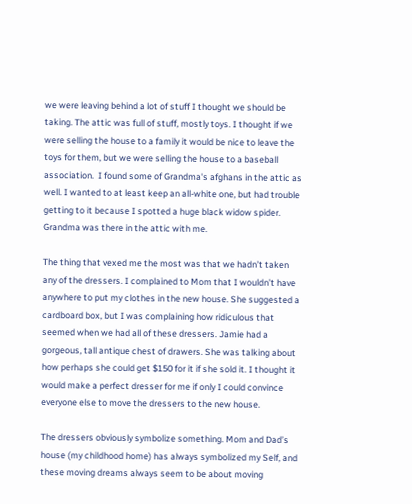we were leaving behind a lot of stuff I thought we should be taking. The attic was full of stuff, mostly toys. I thought if we were selling the house to a family it would be nice to leave the toys for them, but we were selling the house to a baseball association.  I found some of Grandma's afghans in the attic as well. I wanted to at least keep an all-white one, but had trouble getting to it because I spotted a huge black widow spider. Grandma was there in the attic with me.

The thing that vexed me the most was that we hadn’t taken any of the dressers. I complained to Mom that I wouldn’t have anywhere to put my clothes in the new house. She suggested a cardboard box, but I was complaining how ridiculous that seemed when we had all of these dressers. Jamie had a gorgeous, tall antique chest of drawers. She was talking about how perhaps she could get $150 for it if she sold it. I thought it would make a perfect dresser for me if only I could convince everyone else to move the dressers to the new house.

The dressers obviously symbolize something. Mom and Dad’s house (my childhood home) has always symbolized my Self, and these moving dreams always seem to be about moving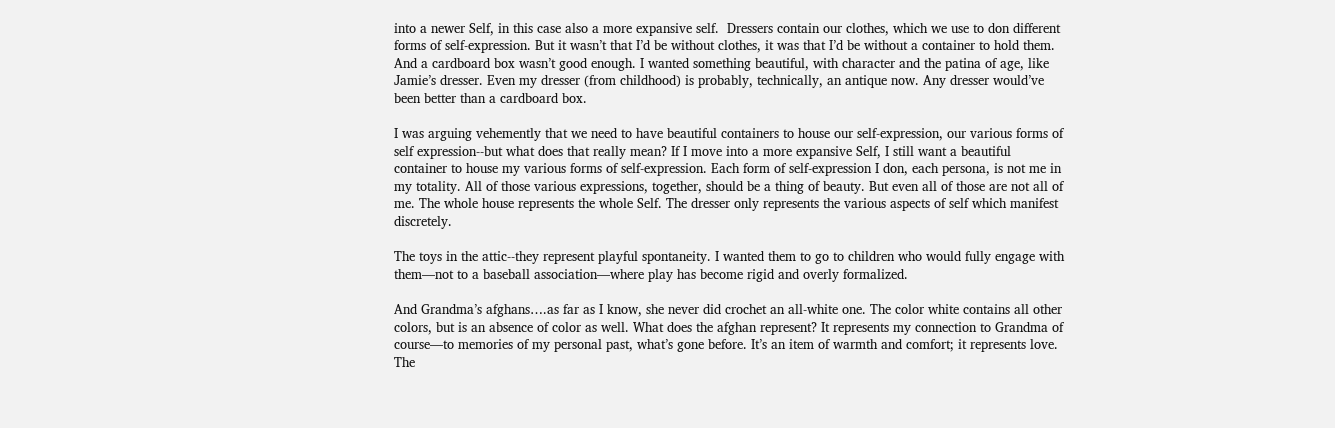into a newer Self, in this case also a more expansive self.  Dressers contain our clothes, which we use to don different forms of self-expression. But it wasn’t that I’d be without clothes, it was that I’d be without a container to hold them. And a cardboard box wasn’t good enough. I wanted something beautiful, with character and the patina of age, like Jamie’s dresser. Even my dresser (from childhood) is probably, technically, an antique now. Any dresser would’ve been better than a cardboard box.

I was arguing vehemently that we need to have beautiful containers to house our self-expression, our various forms of self expression--but what does that really mean? If I move into a more expansive Self, I still want a beautiful container to house my various forms of self-expression. Each form of self-expression I don, each persona, is not me in my totality. All of those various expressions, together, should be a thing of beauty. But even all of those are not all of me. The whole house represents the whole Self. The dresser only represents the various aspects of self which manifest discretely.

The toys in the attic--they represent playful spontaneity. I wanted them to go to children who would fully engage with them—not to a baseball association—where play has become rigid and overly formalized.

And Grandma’s afghans….as far as I know, she never did crochet an all-white one. The color white contains all other colors, but is an absence of color as well. What does the afghan represent? It represents my connection to Grandma of course—to memories of my personal past, what’s gone before. It’s an item of warmth and comfort; it represents love. The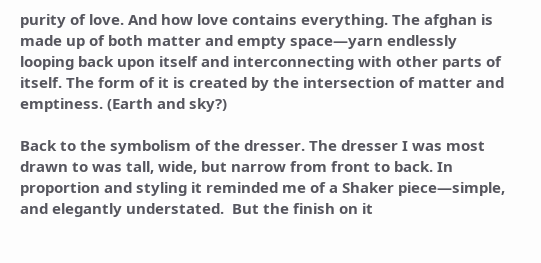purity of love. And how love contains everything. The afghan is made up of both matter and empty space—yarn endlessly looping back upon itself and interconnecting with other parts of itself. The form of it is created by the intersection of matter and emptiness. (Earth and sky?)

Back to the symbolism of the dresser. The dresser I was most drawn to was tall, wide, but narrow from front to back. In proportion and styling it reminded me of a Shaker piece—simple, and elegantly understated.  But the finish on it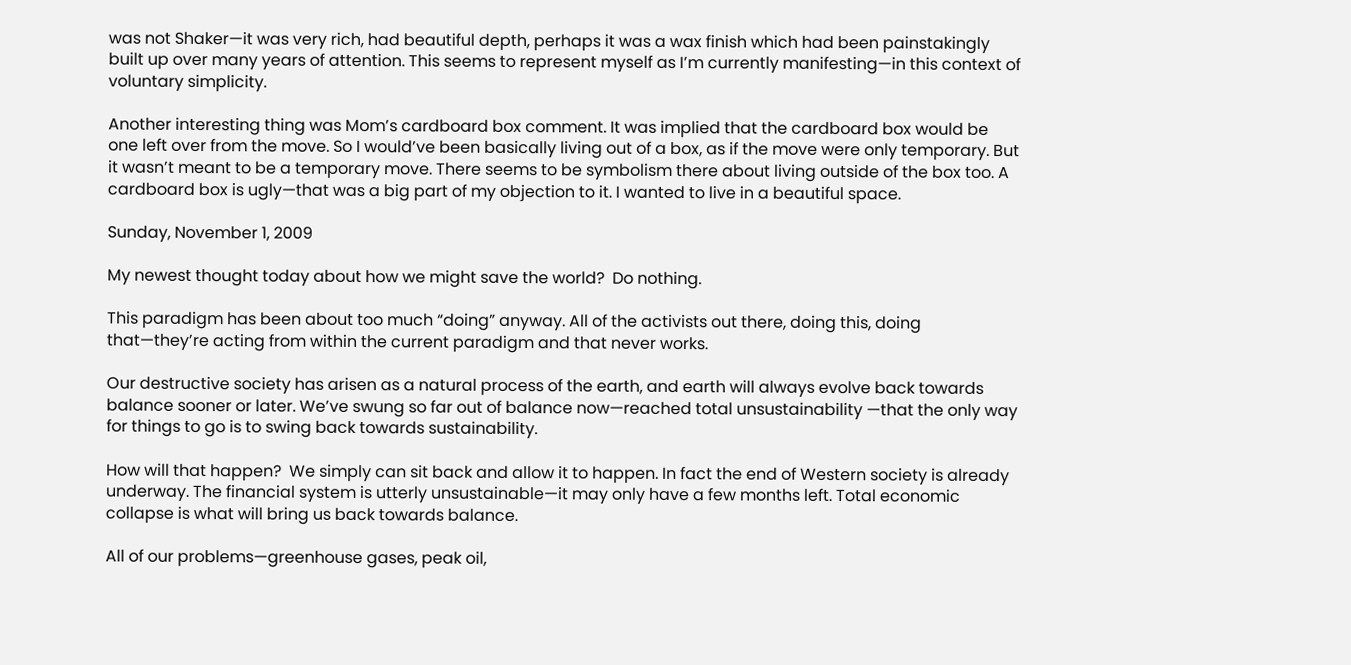was not Shaker—it was very rich, had beautiful depth, perhaps it was a wax finish which had been painstakingly built up over many years of attention. This seems to represent myself as I’m currently manifesting—in this context of voluntary simplicity.

Another interesting thing was Mom’s cardboard box comment. It was implied that the cardboard box would be one left over from the move. So I would’ve been basically living out of a box, as if the move were only temporary. But it wasn’t meant to be a temporary move. There seems to be symbolism there about living outside of the box too. A cardboard box is ugly—that was a big part of my objection to it. I wanted to live in a beautiful space.

Sunday, November 1, 2009

My newest thought today about how we might save the world?  Do nothing.

This paradigm has been about too much “doing” anyway. All of the activists out there, doing this, doing that—they’re acting from within the current paradigm and that never works.

Our destructive society has arisen as a natural process of the earth, and earth will always evolve back towards balance sooner or later. We’ve swung so far out of balance now—reached total unsustainability —that the only way for things to go is to swing back towards sustainability.

How will that happen?  We simply can sit back and allow it to happen. In fact the end of Western society is already underway. The financial system is utterly unsustainable—it may only have a few months left. Total economic collapse is what will bring us back towards balance.

All of our problems—greenhouse gases, peak oil,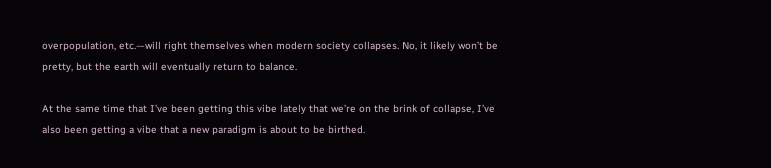overpopulation, etc.—will right themselves when modern society collapses. No, it likely won’t be pretty, but the earth will eventually return to balance.

At the same time that I’ve been getting this vibe lately that we’re on the brink of collapse, I’ve also been getting a vibe that a new paradigm is about to be birthed.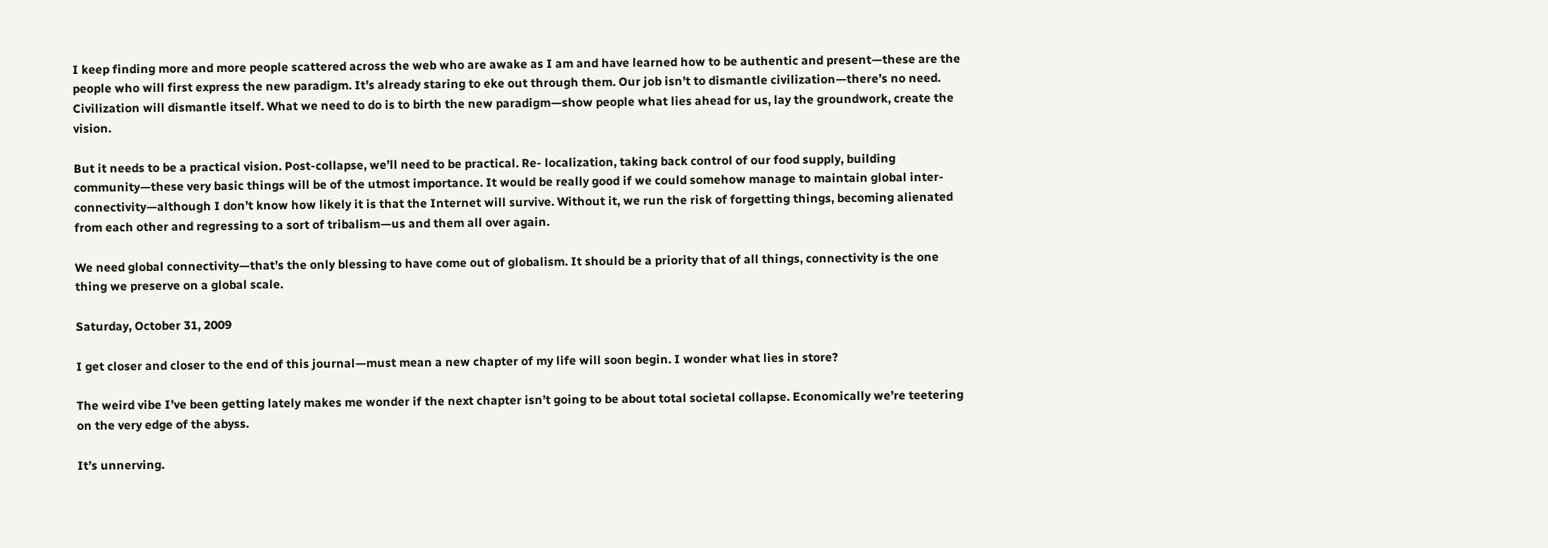I keep finding more and more people scattered across the web who are awake as I am and have learned how to be authentic and present—these are the people who will first express the new paradigm. It’s already staring to eke out through them. Our job isn’t to dismantle civilization—there’s no need. Civilization will dismantle itself. What we need to do is to birth the new paradigm—show people what lies ahead for us, lay the groundwork, create the vision.

But it needs to be a practical vision. Post-collapse, we’ll need to be practical. Re- localization, taking back control of our food supply, building community—these very basic things will be of the utmost importance. It would be really good if we could somehow manage to maintain global inter-connectivity—although I don’t know how likely it is that the Internet will survive. Without it, we run the risk of forgetting things, becoming alienated from each other and regressing to a sort of tribalism—us and them all over again.

We need global connectivity—that’s the only blessing to have come out of globalism. It should be a priority that of all things, connectivity is the one thing we preserve on a global scale.

Saturday, October 31, 2009

I get closer and closer to the end of this journal—must mean a new chapter of my life will soon begin. I wonder what lies in store?

The weird vibe I’ve been getting lately makes me wonder if the next chapter isn’t going to be about total societal collapse. Economically we’re teetering on the very edge of the abyss.

It’s unnerving.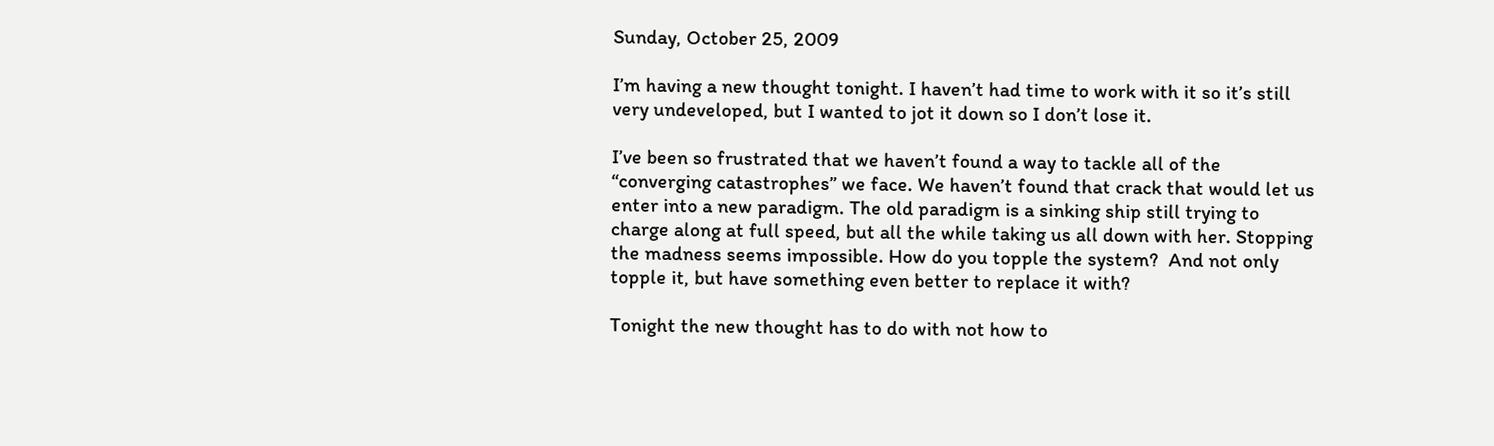Sunday, October 25, 2009

I’m having a new thought tonight. I haven’t had time to work with it so it’s still very undeveloped, but I wanted to jot it down so I don’t lose it.

I’ve been so frustrated that we haven’t found a way to tackle all of the “converging catastrophes” we face. We haven’t found that crack that would let us enter into a new paradigm. The old paradigm is a sinking ship still trying to charge along at full speed, but all the while taking us all down with her. Stopping the madness seems impossible. How do you topple the system?  And not only topple it, but have something even better to replace it with?

Tonight the new thought has to do with not how to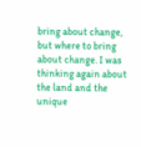bring about change, but where to bring about change. I was thinking again about the land and the unique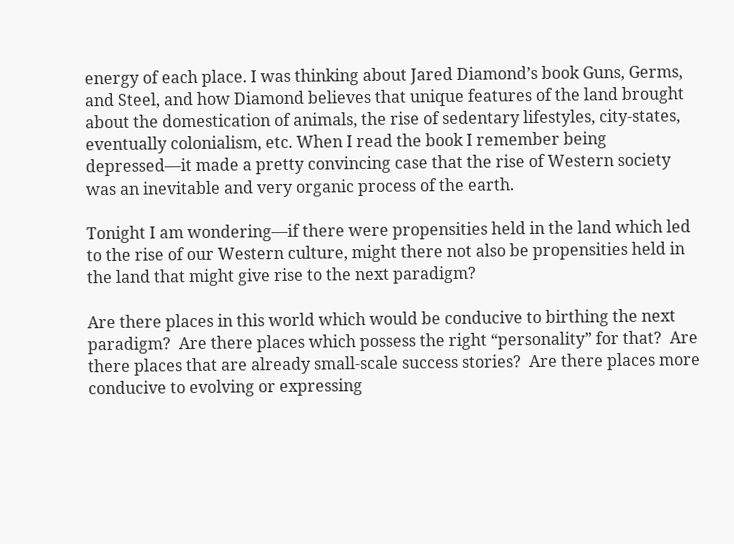energy of each place. I was thinking about Jared Diamond’s book Guns, Germs, and Steel, and how Diamond believes that unique features of the land brought about the domestication of animals, the rise of sedentary lifestyles, city-states, eventually colonialism, etc. When I read the book I remember being depressed—it made a pretty convincing case that the rise of Western society was an inevitable and very organic process of the earth.

Tonight I am wondering—if there were propensities held in the land which led to the rise of our Western culture, might there not also be propensities held in the land that might give rise to the next paradigm?

Are there places in this world which would be conducive to birthing the next paradigm?  Are there places which possess the right “personality” for that?  Are there places that are already small-scale success stories?  Are there places more conducive to evolving or expressing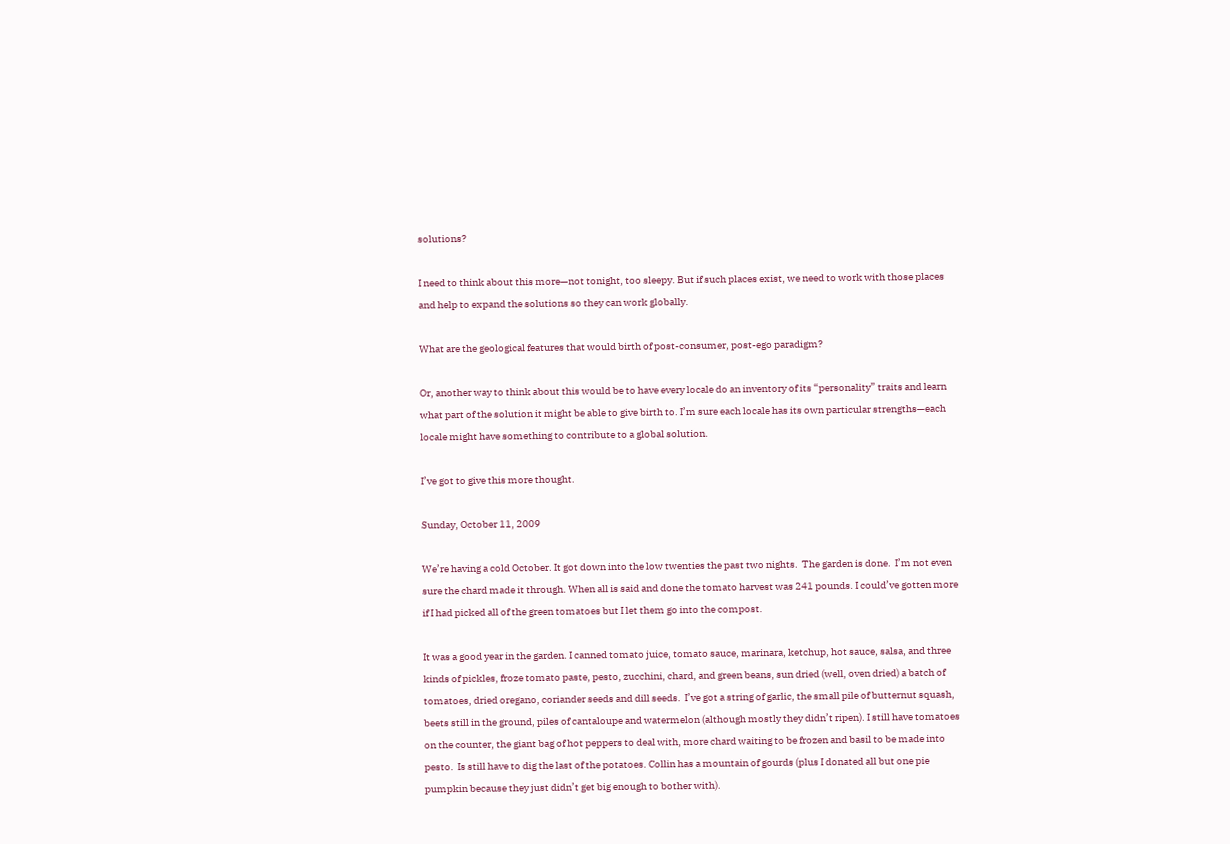solutions?

I need to think about this more—not tonight, too sleepy. But if such places exist, we need to work with those places and help to expand the solutions so they can work globally.

What are the geological features that would birth of post-consumer, post-ego paradigm?

Or, another way to think about this would be to have every locale do an inventory of its “personality” traits and learn what part of the solution it might be able to give birth to. I’m sure each locale has its own particular strengths—each locale might have something to contribute to a global solution.

I’ve got to give this more thought.

Sunday, October 11, 2009

We’re having a cold October. It got down into the low twenties the past two nights.  The garden is done.  I’m not even sure the chard made it through. When all is said and done the tomato harvest was 241 pounds. I could’ve gotten more if I had picked all of the green tomatoes but I let them go into the compost.

It was a good year in the garden. I canned tomato juice, tomato sauce, marinara, ketchup, hot sauce, salsa, and three kinds of pickles, froze tomato paste, pesto, zucchini, chard, and green beans, sun dried (well, oven dried) a batch of tomatoes, dried oregano, coriander seeds and dill seeds.  I’ve got a string of garlic, the small pile of butternut squash, beets still in the ground, piles of cantaloupe and watermelon (although mostly they didn’t ripen). I still have tomatoes on the counter, the giant bag of hot peppers to deal with, more chard waiting to be frozen and basil to be made into pesto.  Is still have to dig the last of the potatoes. Collin has a mountain of gourds (plus I donated all but one pie pumpkin because they just didn’t get big enough to bother with).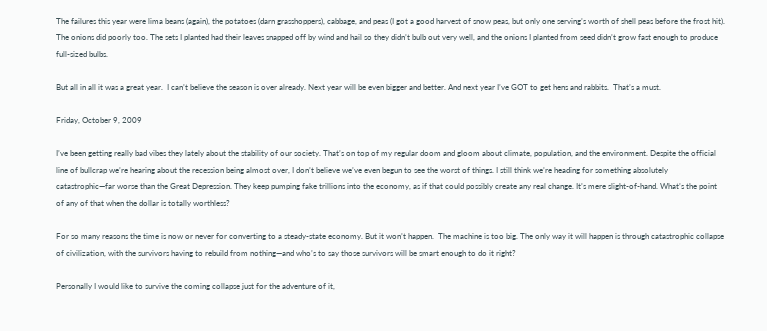The failures this year were lima beans (again), the potatoes (darn grasshoppers), cabbage, and peas (I got a good harvest of snow peas, but only one serving’s worth of shell peas before the frost hit). The onions did poorly too. The sets I planted had their leaves snapped off by wind and hail so they didn’t bulb out very well, and the onions I planted from seed didn’t grow fast enough to produce full-sized bulbs.

But all in all it was a great year.  I can’t believe the season is over already. Next year will be even bigger and better. And next year I’ve GOT to get hens and rabbits.  That’s a must.

Friday, October 9, 2009

I’ve been getting really bad vibes they lately about the stability of our society. That’s on top of my regular doom and gloom about climate, population, and the environment. Despite the official line of bullcrap we’re hearing about the recession being almost over, I don’t believe we’ve even begun to see the worst of things. I still think we’re heading for something absolutely catastrophic—far worse than the Great Depression. They keep pumping fake trillions into the economy, as if that could possibly create any real change. It’s mere slight-of-hand. What’s the point of any of that when the dollar is totally worthless?

For so many reasons the time is now or never for converting to a steady-state economy. But it won’t happen.  The machine is too big. The only way it will happen is through catastrophic collapse of civilization, with the survivors having to rebuild from nothing—and who’s to say those survivors will be smart enough to do it right?

Personally I would like to survive the coming collapse just for the adventure of it,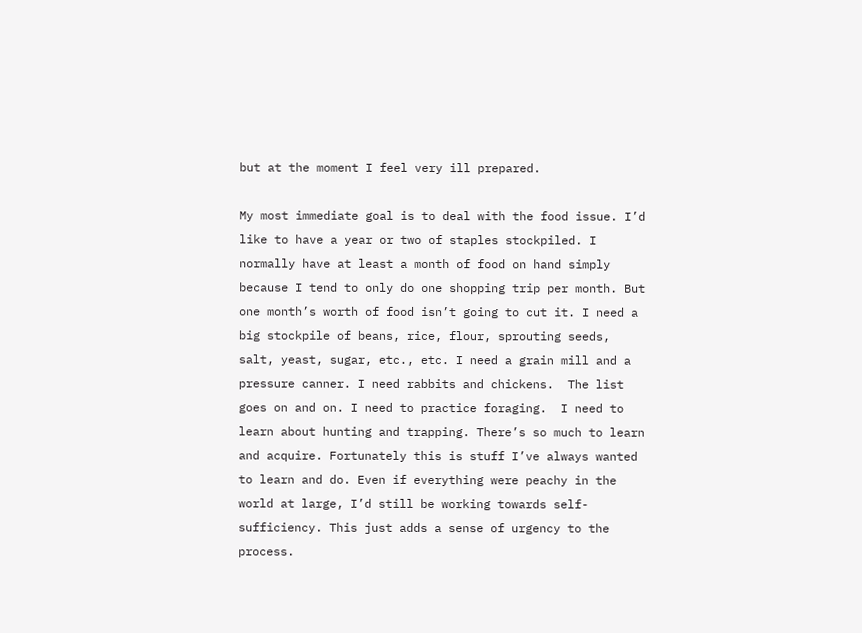but at the moment I feel very ill prepared.

My most immediate goal is to deal with the food issue. I’d like to have a year or two of staples stockpiled. I normally have at least a month of food on hand simply because I tend to only do one shopping trip per month. But one month’s worth of food isn’t going to cut it. I need a big stockpile of beans, rice, flour, sprouting seeds, salt, yeast, sugar, etc., etc. I need a grain mill and a pressure canner. I need rabbits and chickens.  The list goes on and on. I need to practice foraging.  I need to learn about hunting and trapping. There’s so much to learn and acquire. Fortunately this is stuff I’ve always wanted to learn and do. Even if everything were peachy in the world at large, I’d still be working towards self-sufficiency. This just adds a sense of urgency to the process.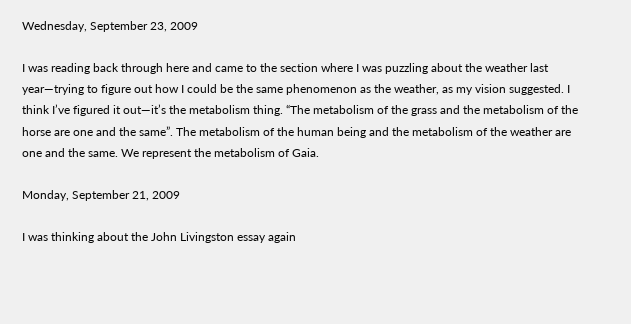Wednesday, September 23, 2009

I was reading back through here and came to the section where I was puzzling about the weather last year—trying to figure out how I could be the same phenomenon as the weather, as my vision suggested. I think I’ve figured it out—it’s the metabolism thing. “The metabolism of the grass and the metabolism of the horse are one and the same”. The metabolism of the human being and the metabolism of the weather are one and the same. We represent the metabolism of Gaia.

Monday, September 21, 2009

I was thinking about the John Livingston essay again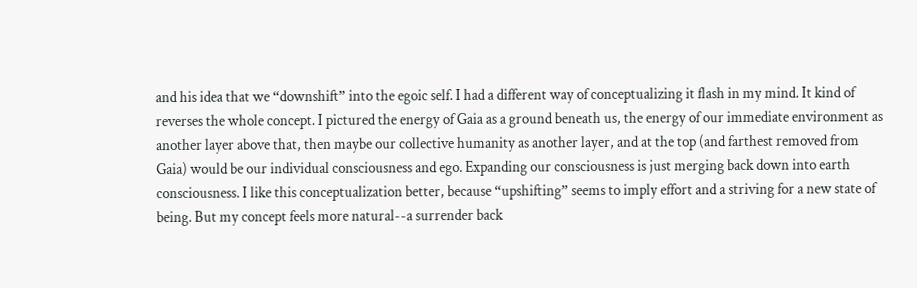and his idea that we “downshift” into the egoic self. I had a different way of conceptualizing it flash in my mind. It kind of reverses the whole concept. I pictured the energy of Gaia as a ground beneath us, the energy of our immediate environment as another layer above that, then maybe our collective humanity as another layer, and at the top (and farthest removed from Gaia) would be our individual consciousness and ego. Expanding our consciousness is just merging back down into earth consciousness. I like this conceptualization better, because “upshifting” seems to imply effort and a striving for a new state of being. But my concept feels more natural--a surrender back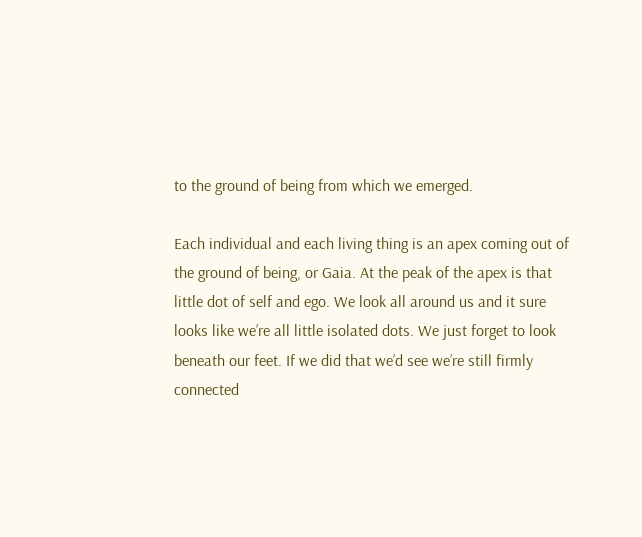to the ground of being from which we emerged.

Each individual and each living thing is an apex coming out of the ground of being, or Gaia. At the peak of the apex is that little dot of self and ego. We look all around us and it sure looks like we’re all little isolated dots. We just forget to look beneath our feet. If we did that we’d see we’re still firmly connected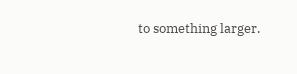to something larger.